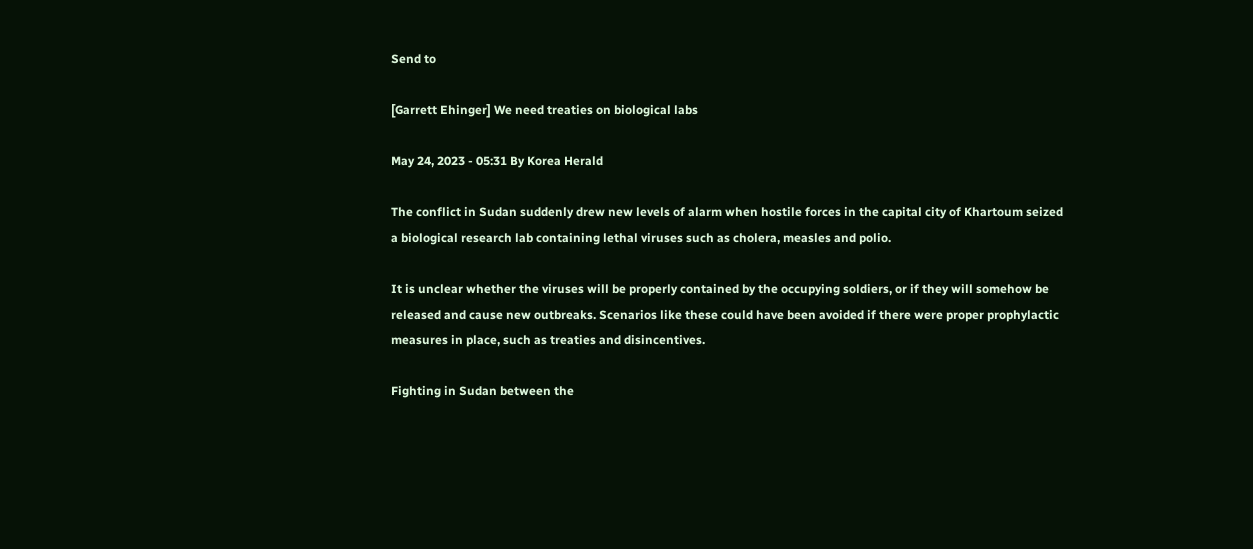Send to

[Garrett Ehinger] We need treaties on biological labs

May 24, 2023 - 05:31 By Korea Herald

The conflict in Sudan suddenly drew new levels of alarm when hostile forces in the capital city of Khartoum seized a biological research lab containing lethal viruses such as cholera, measles and polio.

It is unclear whether the viruses will be properly contained by the occupying soldiers, or if they will somehow be released and cause new outbreaks. Scenarios like these could have been avoided if there were proper prophylactic measures in place, such as treaties and disincentives.

Fighting in Sudan between the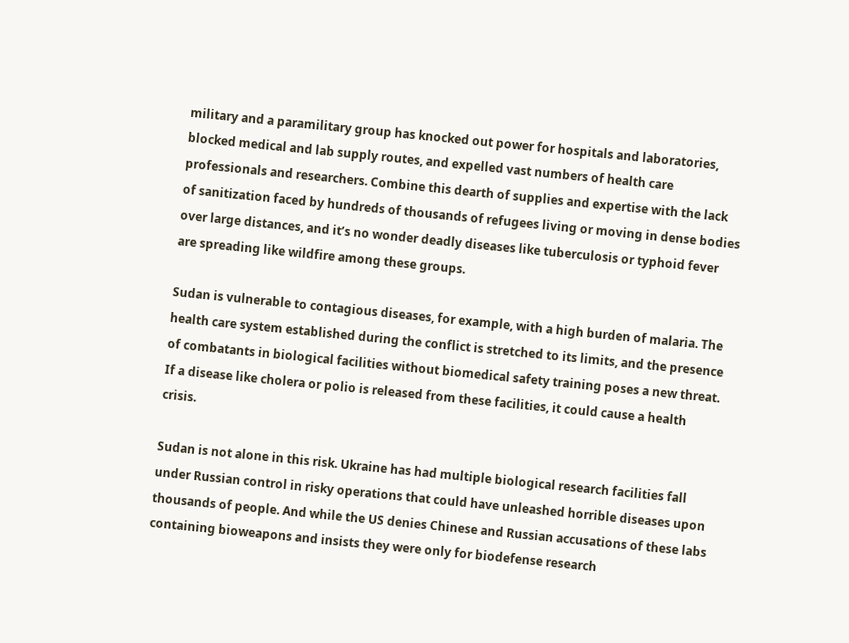military and a paramilitary group has knocked out power for hospitals and laboratories, blocked medical and lab supply routes, and expelled vast numbers of health care professionals and researchers. Combine this dearth of supplies and expertise with the lack of sanitization faced by hundreds of thousands of refugees living or moving in dense bodies over large distances, and it’s no wonder deadly diseases like tuberculosis or typhoid fever are spreading like wildfire among these groups.

Sudan is vulnerable to contagious diseases, for example, with a high burden of malaria. The health care system established during the conflict is stretched to its limits, and the presence of combatants in biological facilities without biomedical safety training poses a new threat. If a disease like cholera or polio is released from these facilities, it could cause a health crisis.

Sudan is not alone in this risk. Ukraine has had multiple biological research facilities fall under Russian control in risky operations that could have unleashed horrible diseases upon thousands of people. And while the US denies Chinese and Russian accusations of these labs containing bioweapons and insists they were only for biodefense research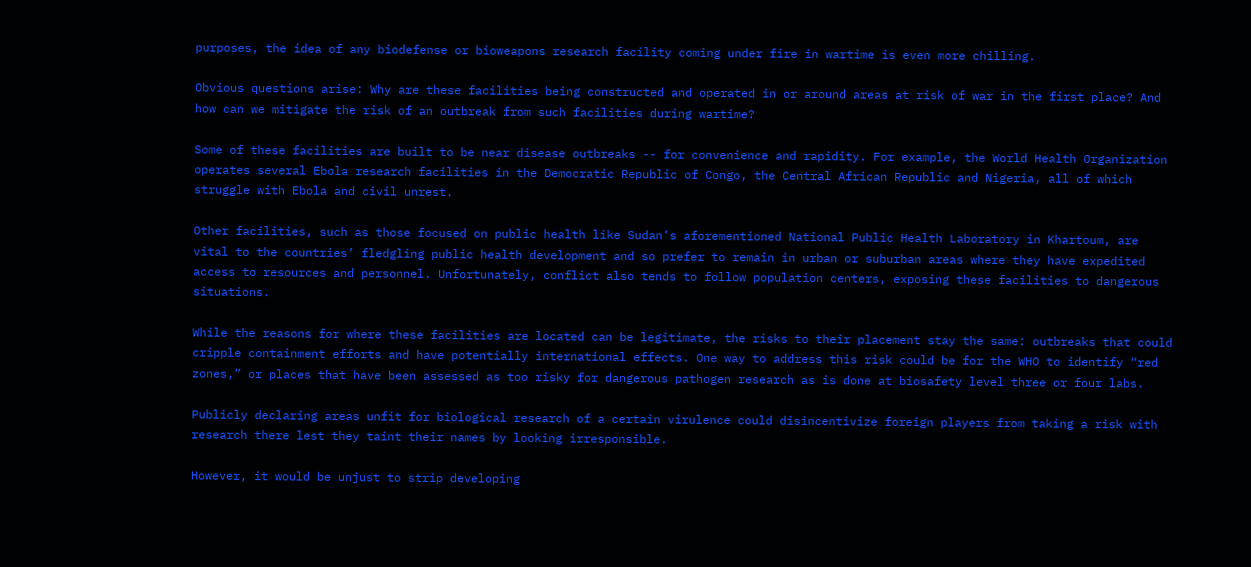purposes, the idea of any biodefense or bioweapons research facility coming under fire in wartime is even more chilling.

Obvious questions arise: Why are these facilities being constructed and operated in or around areas at risk of war in the first place? And how can we mitigate the risk of an outbreak from such facilities during wartime?

Some of these facilities are built to be near disease outbreaks -- for convenience and rapidity. For example, the World Health Organization operates several Ebola research facilities in the Democratic Republic of Congo, the Central African Republic and Nigeria, all of which struggle with Ebola and civil unrest.

Other facilities, such as those focused on public health like Sudan’s aforementioned National Public Health Laboratory in Khartoum, are vital to the countries’ fledgling public health development and so prefer to remain in urban or suburban areas where they have expedited access to resources and personnel. Unfortunately, conflict also tends to follow population centers, exposing these facilities to dangerous situations.

While the reasons for where these facilities are located can be legitimate, the risks to their placement stay the same: outbreaks that could cripple containment efforts and have potentially international effects. One way to address this risk could be for the WHO to identify “red zones,” or places that have been assessed as too risky for dangerous pathogen research as is done at biosafety level three or four labs.

Publicly declaring areas unfit for biological research of a certain virulence could disincentivize foreign players from taking a risk with research there lest they taint their names by looking irresponsible.

However, it would be unjust to strip developing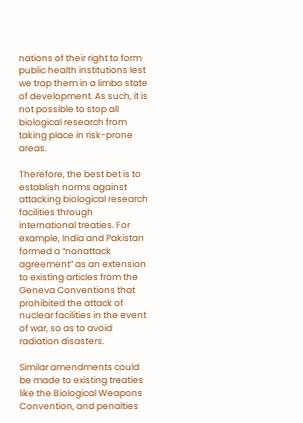nations of their right to form public health institutions lest we trap them in a limbo state of development. As such, it is not possible to stop all biological research from taking place in risk-prone areas.

Therefore, the best bet is to establish norms against attacking biological research facilities through international treaties. For example, India and Pakistan formed a “nonattack agreement” as an extension to existing articles from the Geneva Conventions that prohibited the attack of nuclear facilities in the event of war, so as to avoid radiation disasters.

Similar amendments could be made to existing treaties like the Biological Weapons Convention, and penalties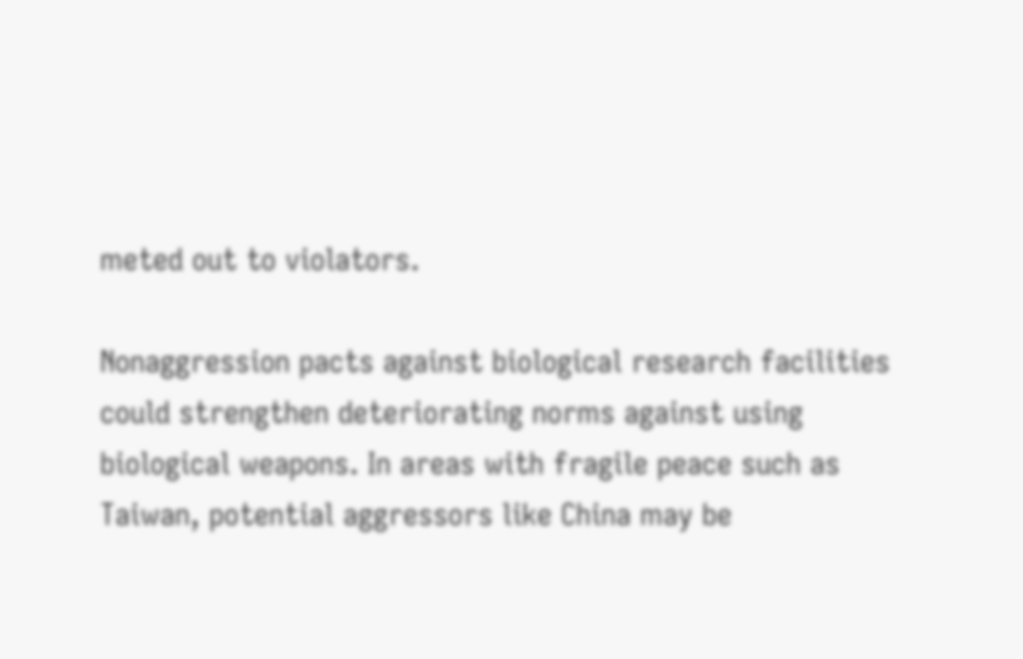meted out to violators.

Nonaggression pacts against biological research facilities could strengthen deteriorating norms against using biological weapons. In areas with fragile peace such as Taiwan, potential aggressors like China may be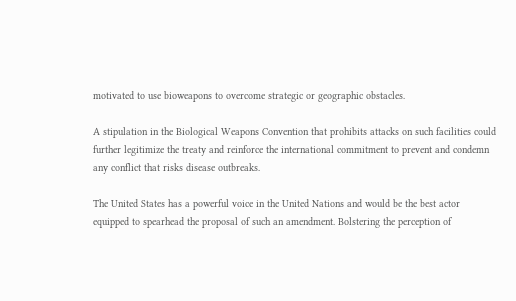motivated to use bioweapons to overcome strategic or geographic obstacles.

A stipulation in the Biological Weapons Convention that prohibits attacks on such facilities could further legitimize the treaty and reinforce the international commitment to prevent and condemn any conflict that risks disease outbreaks.

The United States has a powerful voice in the United Nations and would be the best actor equipped to spearhead the proposal of such an amendment. Bolstering the perception of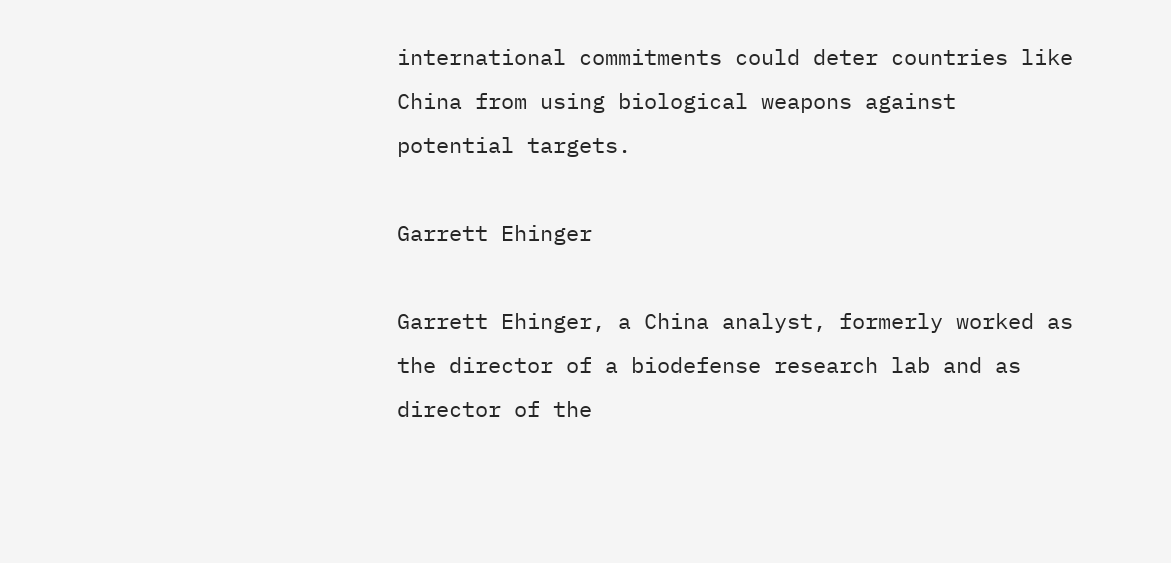international commitments could deter countries like China from using biological weapons against potential targets.

Garrett Ehinger

Garrett Ehinger, a China analyst, formerly worked as the director of a biodefense research lab and as director of the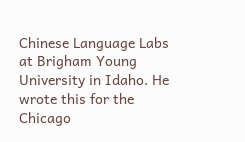Chinese Language Labs at Brigham Young University in Idaho. He wrote this for the Chicago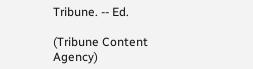Tribune. -- Ed.

(Tribune Content Agency)